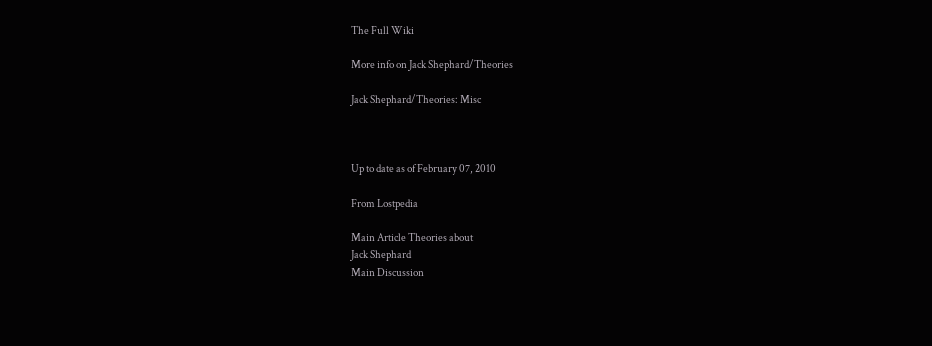The Full Wiki

More info on Jack Shephard/Theories

Jack Shephard/Theories: Misc



Up to date as of February 07, 2010

From Lostpedia

Main Article Theories about
Jack Shephard
Main Discussion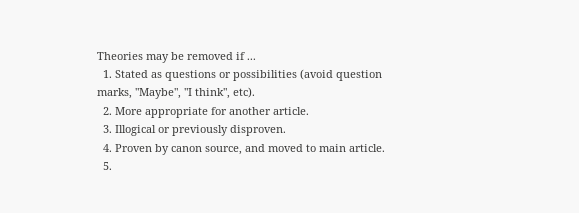Theories may be removed if ...
  1. Stated as questions or possibilities (avoid question marks, "Maybe", "I think", etc).
  2. More appropriate for another article.
  3. Illogical or previously disproven.
  4. Proven by canon source, and moved to main article.
  5.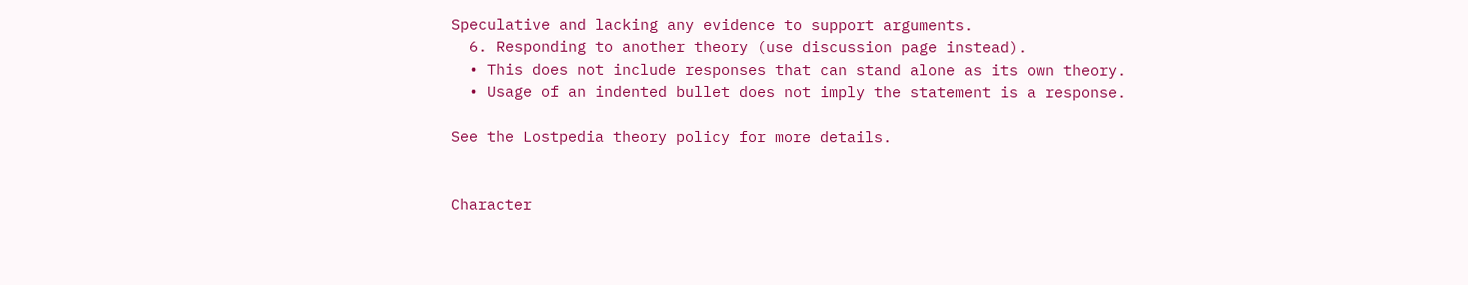Speculative and lacking any evidence to support arguments.
  6. Responding to another theory (use discussion page instead).
  • This does not include responses that can stand alone as its own theory.
  • Usage of an indented bullet does not imply the statement is a response.

See the Lostpedia theory policy for more details.


Character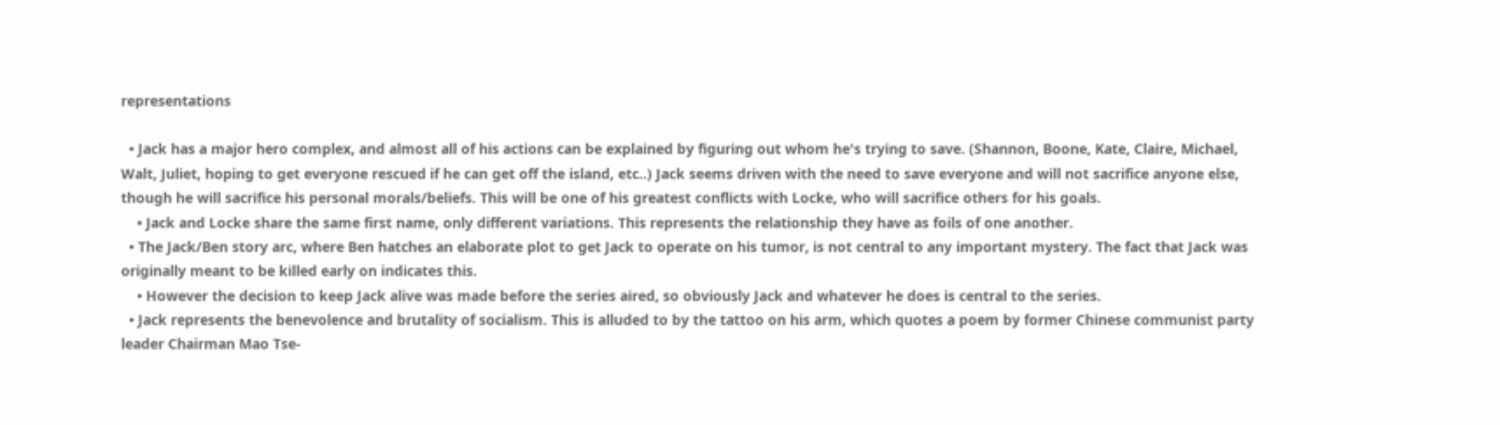representations

  • Jack has a major hero complex, and almost all of his actions can be explained by figuring out whom he's trying to save. (Shannon, Boone, Kate, Claire, Michael, Walt, Juliet, hoping to get everyone rescued if he can get off the island, etc..) Jack seems driven with the need to save everyone and will not sacrifice anyone else, though he will sacrifice his personal morals/beliefs. This will be one of his greatest conflicts with Locke, who will sacrifice others for his goals.
    • Jack and Locke share the same first name, only different variations. This represents the relationship they have as foils of one another.
  • The Jack/Ben story arc, where Ben hatches an elaborate plot to get Jack to operate on his tumor, is not central to any important mystery. The fact that Jack was originally meant to be killed early on indicates this.
    • However the decision to keep Jack alive was made before the series aired, so obviously Jack and whatever he does is central to the series.
  • Jack represents the benevolence and brutality of socialism. This is alluded to by the tattoo on his arm, which quotes a poem by former Chinese communist party leader Chairman Mao Tse-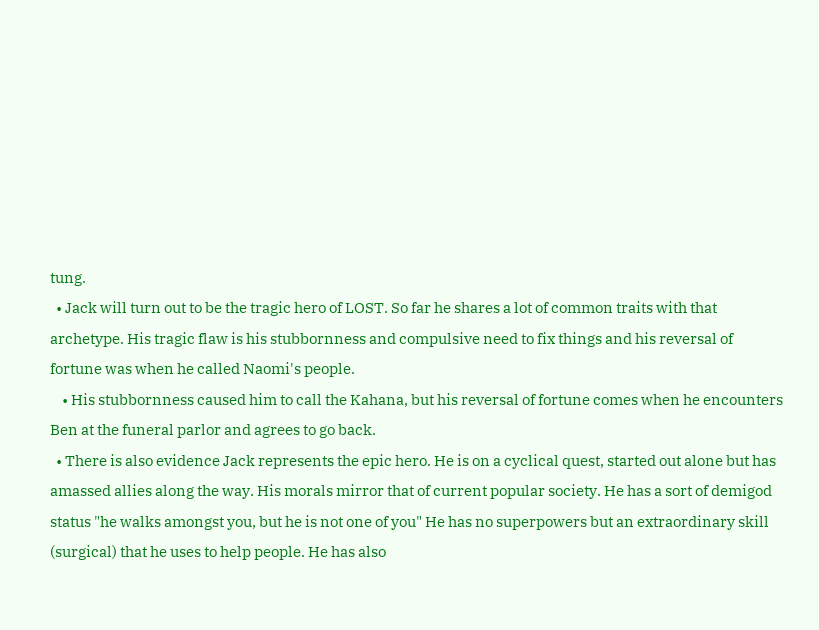tung.
  • Jack will turn out to be the tragic hero of LOST. So far he shares a lot of common traits with that archetype. His tragic flaw is his stubbornness and compulsive need to fix things and his reversal of fortune was when he called Naomi's people.
    • His stubbornness caused him to call the Kahana, but his reversal of fortune comes when he encounters Ben at the funeral parlor and agrees to go back.
  • There is also evidence Jack represents the epic hero. He is on a cyclical quest, started out alone but has amassed allies along the way. His morals mirror that of current popular society. He has a sort of demigod status "he walks amongst you, but he is not one of you" He has no superpowers but an extraordinary skill (surgical) that he uses to help people. He has also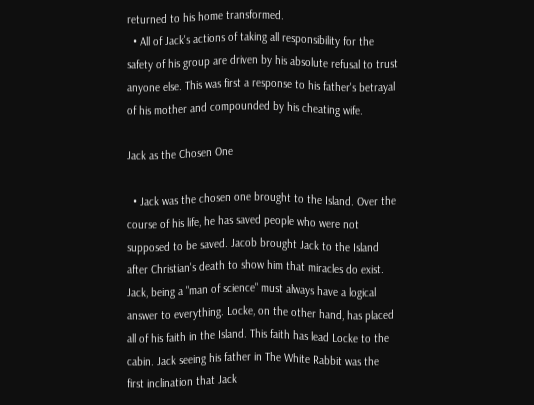returned to his home transformed.
  • All of Jack's actions of taking all responsibility for the safety of his group are driven by his absolute refusal to trust anyone else. This was first a response to his father's betrayal of his mother and compounded by his cheating wife.

Jack as the Chosen One

  • Jack was the chosen one brought to the Island. Over the course of his life, he has saved people who were not supposed to be saved. Jacob brought Jack to the Island after Christian's death to show him that miracles do exist. Jack, being a "man of science" must always have a logical answer to everything. Locke, on the other hand, has placed all of his faith in the Island. This faith has lead Locke to the cabin. Jack seeing his father in The White Rabbit was the first inclination that Jack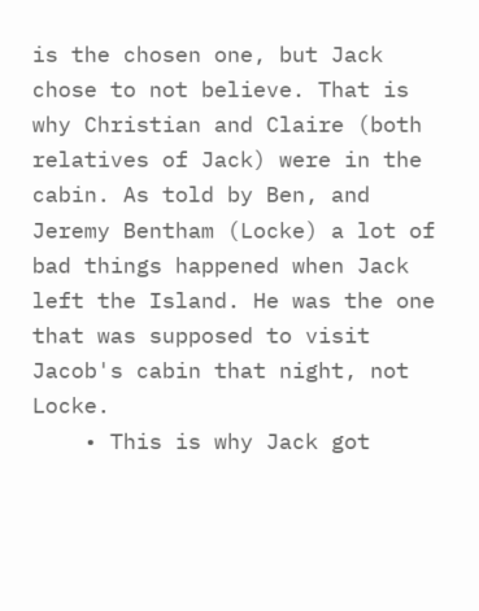is the chosen one, but Jack chose to not believe. That is why Christian and Claire (both relatives of Jack) were in the cabin. As told by Ben, and Jeremy Bentham (Locke) a lot of bad things happened when Jack left the Island. He was the one that was supposed to visit Jacob's cabin that night, not Locke.
    • This is why Jack got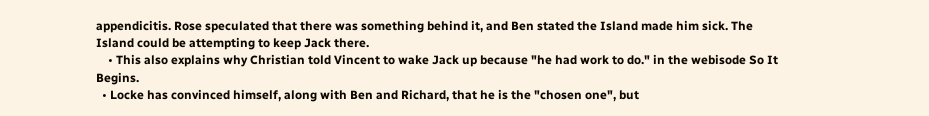appendicitis. Rose speculated that there was something behind it, and Ben stated the Island made him sick. The Island could be attempting to keep Jack there.
    • This also explains why Christian told Vincent to wake Jack up because "he had work to do." in the webisode So It Begins.
  • Locke has convinced himself, along with Ben and Richard, that he is the "chosen one", but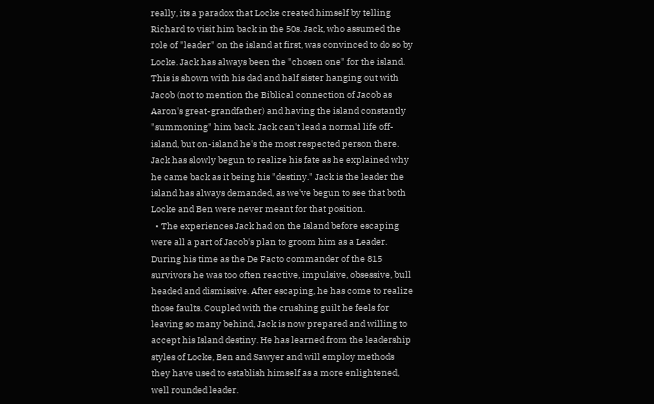really, its a paradox that Locke created himself by telling Richard to visit him back in the 50s. Jack, who assumed the role of "leader" on the island at first, was convinced to do so by Locke. Jack has always been the "chosen one" for the island. This is shown with his dad and half sister hanging out with Jacob (not to mention the Biblical connection of Jacob as Aaron's great-grandfather) and having the island constantly "summoning" him back. Jack can't lead a normal life off-island, but on-island he's the most respected person there. Jack has slowly begun to realize his fate as he explained why he came back as it being his "destiny." Jack is the leader the island has always demanded, as we've begun to see that both Locke and Ben were never meant for that position.
  • The experiences Jack had on the Island before escaping were all a part of Jacob's plan to groom him as a Leader. During his time as the De Facto commander of the 815 survivors he was too often reactive, impulsive, obsessive, bull headed and dismissive. After escaping, he has come to realize those faults. Coupled with the crushing guilt he feels for leaving so many behind, Jack is now prepared and willing to accept his Island destiny. He has learned from the leadership styles of Locke, Ben and Sawyer and will employ methods they have used to establish himself as a more enlightened, well rounded leader.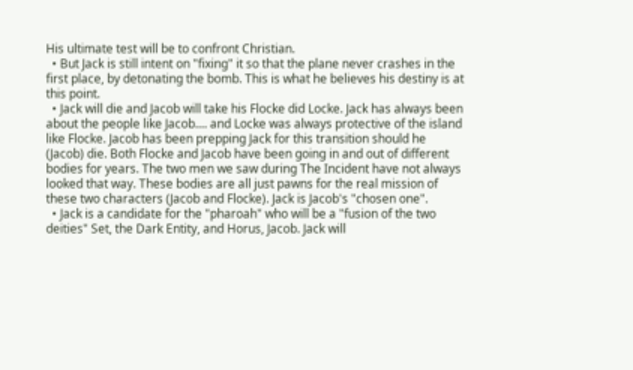His ultimate test will be to confront Christian.
  • But Jack is still intent on "fixing" it so that the plane never crashes in the first place, by detonating the bomb. This is what he believes his destiny is at this point.
  • Jack will die and Jacob will take his Flocke did Locke. Jack has always been about the people like Jacob.... and Locke was always protective of the island like Flocke. Jacob has been prepping Jack for this transition should he (Jacob) die. Both Flocke and Jacob have been going in and out of different bodies for years. The two men we saw during The Incident have not always looked that way. These bodies are all just pawns for the real mission of these two characters (Jacob and Flocke). Jack is Jacob's "chosen one".
  • Jack is a candidate for the "pharoah" who will be a "fusion of the two deities" Set, the Dark Entity, and Horus, Jacob. Jack will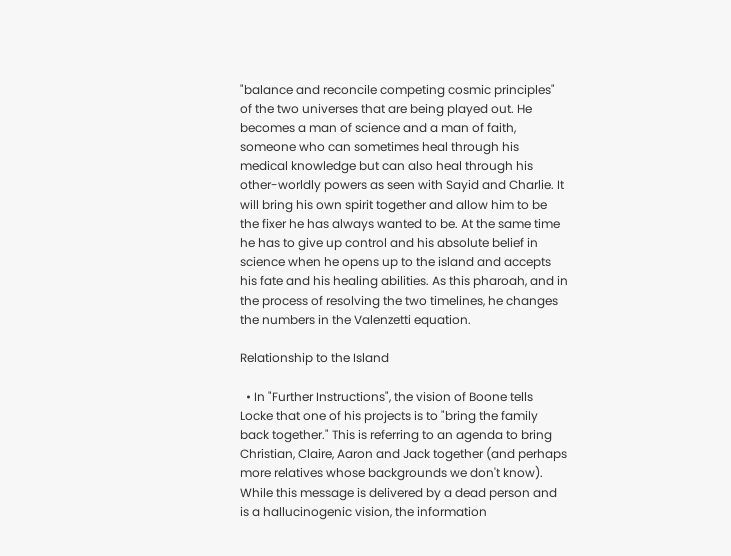"balance and reconcile competing cosmic principles" of the two universes that are being played out. He becomes a man of science and a man of faith, someone who can sometimes heal through his medical knowledge but can also heal through his other-worldly powers as seen with Sayid and Charlie. It will bring his own spirit together and allow him to be the fixer he has always wanted to be. At the same time he has to give up control and his absolute belief in science when he opens up to the island and accepts his fate and his healing abilities. As this pharoah, and in the process of resolving the two timelines, he changes the numbers in the Valenzetti equation.

Relationship to the Island

  • In "Further Instructions", the vision of Boone tells Locke that one of his projects is to "bring the family back together." This is referring to an agenda to bring Christian, Claire, Aaron and Jack together (and perhaps more relatives whose backgrounds we don't know). While this message is delivered by a dead person and is a hallucinogenic vision, the information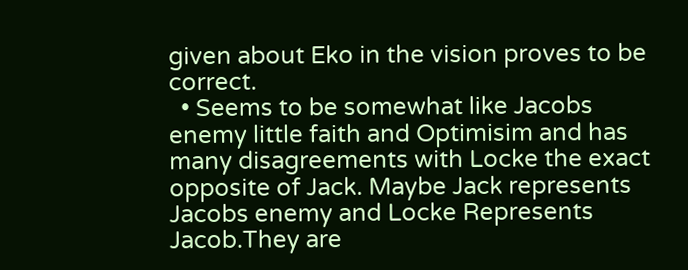given about Eko in the vision proves to be correct.
  • Seems to be somewhat like Jacobs enemy little faith and Optimisim and has many disagreements with Locke the exact opposite of Jack. Maybe Jack represents Jacobs enemy and Locke Represents Jacob.They are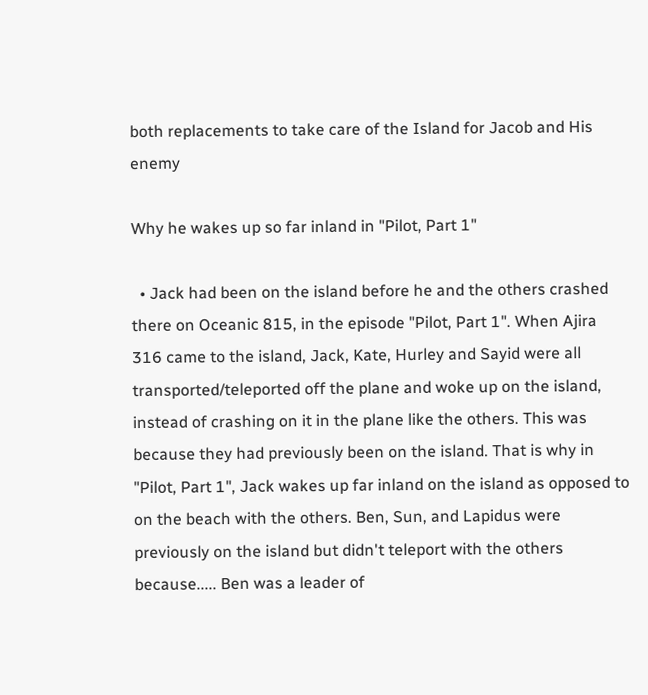both replacements to take care of the Island for Jacob and His enemy

Why he wakes up so far inland in "Pilot, Part 1"

  • Jack had been on the island before he and the others crashed there on Oceanic 815, in the episode "Pilot, Part 1". When Ajira 316 came to the island, Jack, Kate, Hurley and Sayid were all transported/teleported off the plane and woke up on the island, instead of crashing on it in the plane like the others. This was because they had previously been on the island. That is why in "Pilot, Part 1", Jack wakes up far inland on the island as opposed to on the beach with the others. Ben, Sun, and Lapidus were previously on the island but didn't teleport with the others because..... Ben was a leader of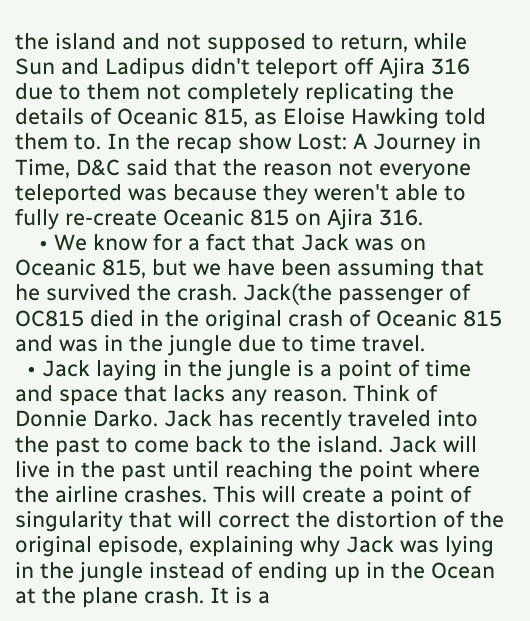the island and not supposed to return, while Sun and Ladipus didn't teleport off Ajira 316 due to them not completely replicating the details of Oceanic 815, as Eloise Hawking told them to. In the recap show Lost: A Journey in Time, D&C said that the reason not everyone teleported was because they weren't able to fully re-create Oceanic 815 on Ajira 316.
    • We know for a fact that Jack was on Oceanic 815, but we have been assuming that he survived the crash. Jack(the passenger of OC815 died in the original crash of Oceanic 815 and was in the jungle due to time travel.
  • Jack laying in the jungle is a point of time and space that lacks any reason. Think of Donnie Darko. Jack has recently traveled into the past to come back to the island. Jack will live in the past until reaching the point where the airline crashes. This will create a point of singularity that will correct the distortion of the original episode, explaining why Jack was lying in the jungle instead of ending up in the Ocean at the plane crash. It is a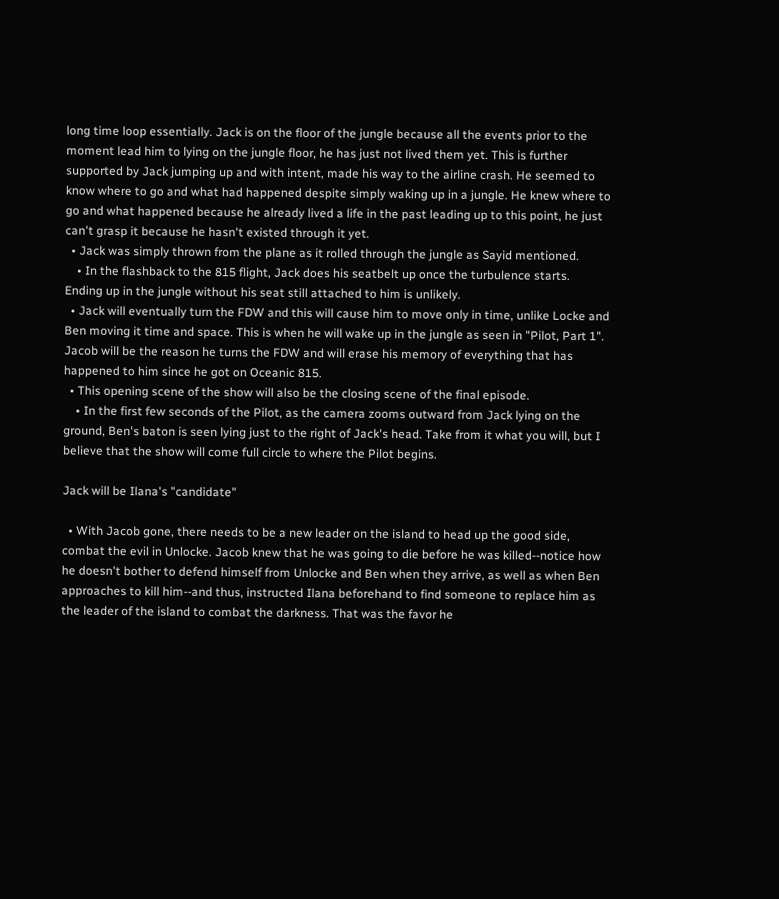long time loop essentially. Jack is on the floor of the jungle because all the events prior to the moment lead him to lying on the jungle floor, he has just not lived them yet. This is further supported by Jack jumping up and with intent, made his way to the airline crash. He seemed to know where to go and what had happened despite simply waking up in a jungle. He knew where to go and what happened because he already lived a life in the past leading up to this point, he just can't grasp it because he hasn't existed through it yet.
  • Jack was simply thrown from the plane as it rolled through the jungle as Sayid mentioned.
    • In the flashback to the 815 flight, Jack does his seatbelt up once the turbulence starts. Ending up in the jungle without his seat still attached to him is unlikely.
  • Jack will eventually turn the FDW and this will cause him to move only in time, unlike Locke and Ben moving it time and space. This is when he will wake up in the jungle as seen in "Pilot, Part 1". Jacob will be the reason he turns the FDW and will erase his memory of everything that has happened to him since he got on Oceanic 815.
  • This opening scene of the show will also be the closing scene of the final episode.
    • In the first few seconds of the Pilot, as the camera zooms outward from Jack lying on the ground, Ben's baton is seen lying just to the right of Jack's head. Take from it what you will, but I believe that the show will come full circle to where the Pilot begins.

Jack will be Ilana's "candidate"

  • With Jacob gone, there needs to be a new leader on the island to head up the good side, combat the evil in Unlocke. Jacob knew that he was going to die before he was killed--notice how he doesn't bother to defend himself from Unlocke and Ben when they arrive, as well as when Ben approaches to kill him--and thus, instructed Ilana beforehand to find someone to replace him as the leader of the island to combat the darkness. That was the favor he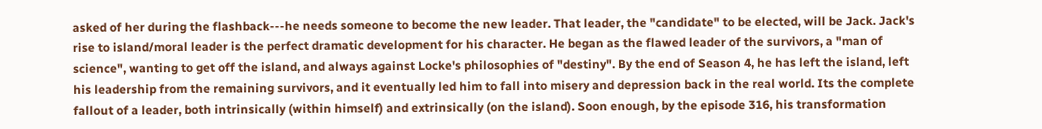asked of her during the flashback---he needs someone to become the new leader. That leader, the "candidate" to be elected, will be Jack. Jack's rise to island/moral leader is the perfect dramatic development for his character. He began as the flawed leader of the survivors, a "man of science", wanting to get off the island, and always against Locke's philosophies of "destiny". By the end of Season 4, he has left the island, left his leadership from the remaining survivors, and it eventually led him to fall into misery and depression back in the real world. Its the complete fallout of a leader, both intrinsically (within himself) and extrinsically (on the island). Soon enough, by the episode 316, his transformation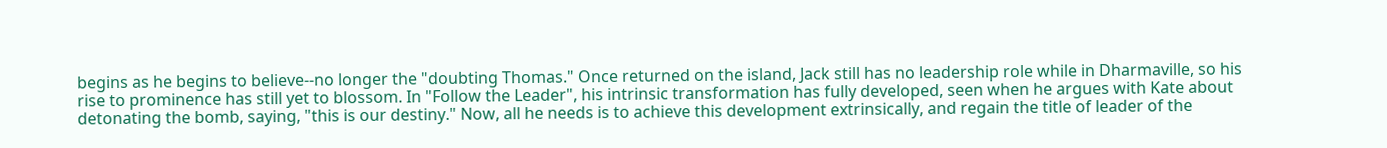begins as he begins to believe--no longer the "doubting Thomas." Once returned on the island, Jack still has no leadership role while in Dharmaville, so his rise to prominence has still yet to blossom. In "Follow the Leader", his intrinsic transformation has fully developed, seen when he argues with Kate about detonating the bomb, saying, "this is our destiny." Now, all he needs is to achieve this development extrinsically, and regain the title of leader of the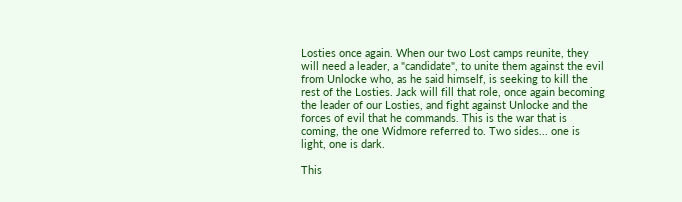Losties once again. When our two Lost camps reunite, they will need a leader, a "candidate", to unite them against the evil from Unlocke who, as he said himself, is seeking to kill the rest of the Losties. Jack will fill that role, once again becoming the leader of our Losties, and fight against Unlocke and the forces of evil that he commands. This is the war that is coming, the one Widmore referred to. Two sides... one is light, one is dark.

This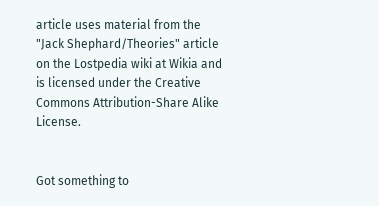article uses material from the "Jack Shephard/Theories" article on the Lostpedia wiki at Wikia and is licensed under the Creative Commons Attribution-Share Alike License.


Got something to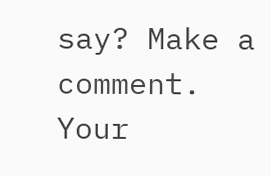say? Make a comment.
Your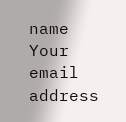name
Your email address